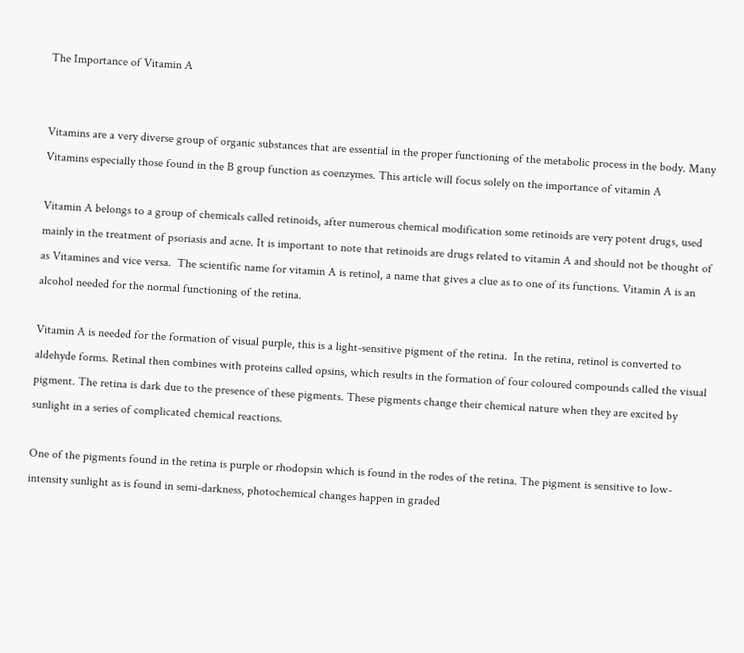The Importance of Vitamin A


Vitamins are a very diverse group of organic substances that are essential in the proper functioning of the metabolic process in the body. Many Vitamins especially those found in the B group function as coenzymes. This article will focus solely on the importance of vitamin A

Vitamin A belongs to a group of chemicals called retinoids, after numerous chemical modification some retinoids are very potent drugs, used mainly in the treatment of psoriasis and acne. It is important to note that retinoids are drugs related to vitamin A and should not be thought of as Vitamines and vice versa.  The scientific name for vitamin A is retinol, a name that gives a clue as to one of its functions. Vitamin A is an alcohol needed for the normal functioning of the retina.

Vitamin A is needed for the formation of visual purple, this is a light-sensitive pigment of the retina.  In the retina, retinol is converted to aldehyde forms. Retinal then combines with proteins called opsins, which results in the formation of four coloured compounds called the visual pigment. The retina is dark due to the presence of these pigments. These pigments change their chemical nature when they are excited by sunlight in a series of complicated chemical reactions.

One of the pigments found in the retina is purple or rhodopsin which is found in the rodes of the retina. The pigment is sensitive to low-intensity sunlight as is found in semi-darkness, photochemical changes happen in graded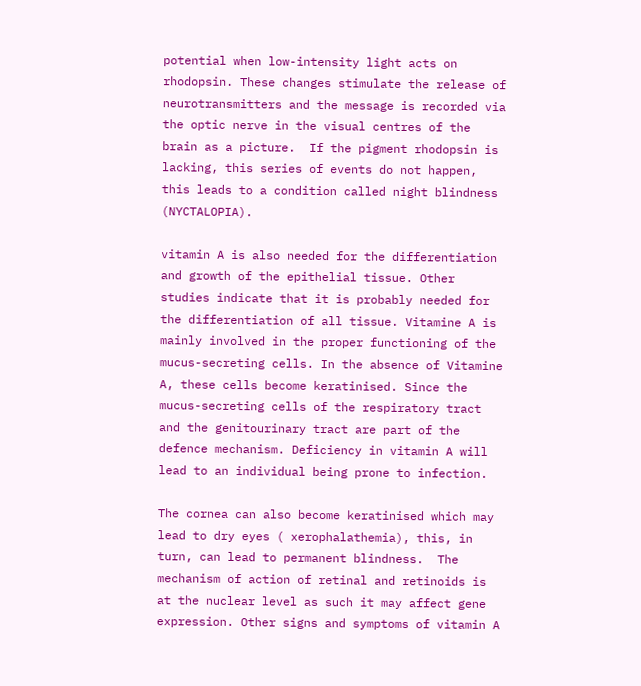potential when low-intensity light acts on rhodopsin. These changes stimulate the release of neurotransmitters and the message is recorded via the optic nerve in the visual centres of the brain as a picture.  If the pigment rhodopsin is lacking, this series of events do not happen, this leads to a condition called night blindness (NYCTALOPIA).

vitamin A is also needed for the differentiation and growth of the epithelial tissue. Other studies indicate that it is probably needed for the differentiation of all tissue. Vitamine A is mainly involved in the proper functioning of the mucus-secreting cells. In the absence of Vitamine A, these cells become keratinised. Since the mucus-secreting cells of the respiratory tract and the genitourinary tract are part of the defence mechanism. Deficiency in vitamin A will lead to an individual being prone to infection.

The cornea can also become keratinised which may lead to dry eyes ( xerophalathemia), this, in turn, can lead to permanent blindness.  The mechanism of action of retinal and retinoids is at the nuclear level as such it may affect gene expression. Other signs and symptoms of vitamin A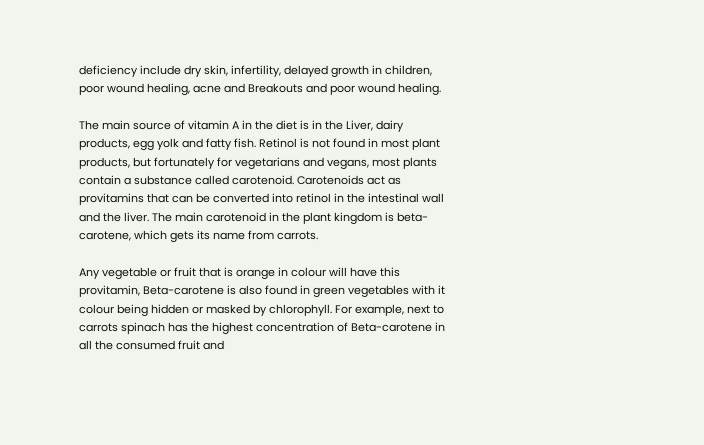deficiency include dry skin, infertility, delayed growth in children, poor wound healing, acne and Breakouts and poor wound healing.

The main source of vitamin A in the diet is in the Liver, dairy products, egg yolk and fatty fish. Retinol is not found in most plant products, but fortunately for vegetarians and vegans, most plants contain a substance called carotenoid. Carotenoids act as provitamins that can be converted into retinol in the intestinal wall and the liver. The main carotenoid in the plant kingdom is beta-carotene, which gets its name from carrots.

Any vegetable or fruit that is orange in colour will have this provitamin, Beta-carotene is also found in green vegetables with it colour being hidden or masked by chlorophyll. For example, next to carrots spinach has the highest concentration of Beta-carotene in all the consumed fruit and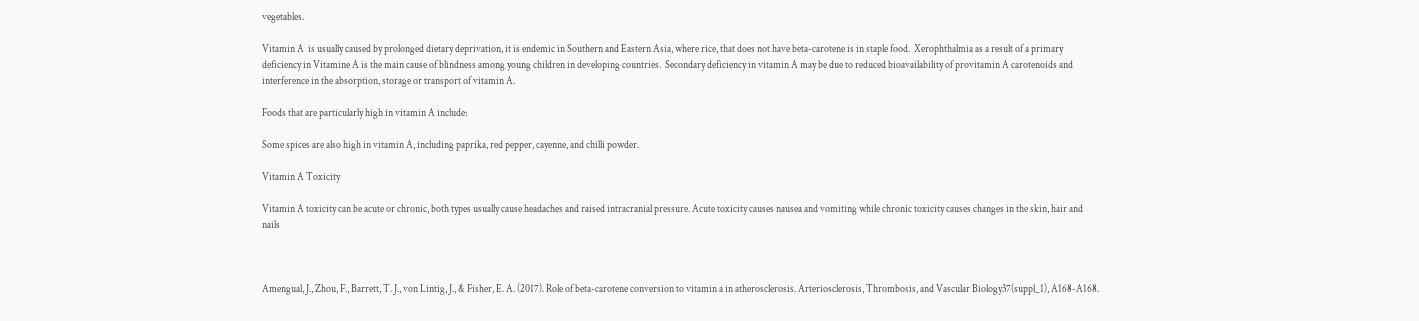vegetables.

Vitamin A  is usually caused by prolonged dietary deprivation, it is endemic in Southern and Eastern Asia, where rice, that does not have beta-carotene is in staple food.  Xerophthalmia as a result of a primary deficiency in Vitamine A is the main cause of blindness among young children in developing countries.  Secondary deficiency in vitamin A may be due to reduced bioavailability of provitamin A carotenoids and interference in the absorption, storage or transport of vitamin A.

Foods that are particularly high in vitamin A include:

Some spices are also high in vitamin A, including paprika, red pepper, cayenne, and chilli powder.

Vitamin A Toxicity

Vitamin A toxicity can be acute or chronic, both types usually cause headaches and raised intracranial pressure. Acute toxicity causes nausea and vomiting while chronic toxicity causes changes in the skin, hair and nails



Amengual, J., Zhou, F., Barrett, T. J., von Lintig, J., & Fisher, E. A. (2017). Role of beta-carotene conversion to vitamin a in atherosclerosis. Arteriosclerosis, Thrombosis, and Vascular Biology37(suppl_1), A168-A168.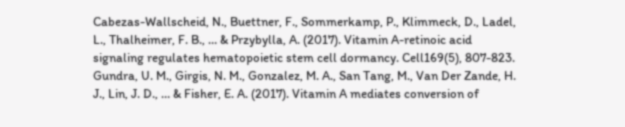Cabezas-Wallscheid, N., Buettner, F., Sommerkamp, P., Klimmeck, D., Ladel, L., Thalheimer, F. B., … & Przybylla, A. (2017). Vitamin A-retinoic acid signaling regulates hematopoietic stem cell dormancy. Cell169(5), 807-823.
Gundra, U. M., Girgis, N. M., Gonzalez, M. A., San Tang, M., Van Der Zande, H. J., Lin, J. D., … & Fisher, E. A. (2017). Vitamin A mediates conversion of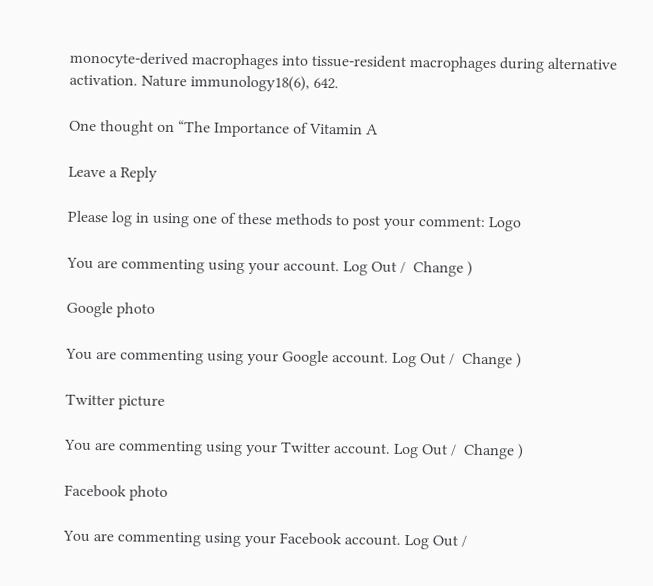monocyte-derived macrophages into tissue-resident macrophages during alternative activation. Nature immunology18(6), 642.

One thought on “The Importance of Vitamin A

Leave a Reply

Please log in using one of these methods to post your comment: Logo

You are commenting using your account. Log Out /  Change )

Google photo

You are commenting using your Google account. Log Out /  Change )

Twitter picture

You are commenting using your Twitter account. Log Out /  Change )

Facebook photo

You are commenting using your Facebook account. Log Out /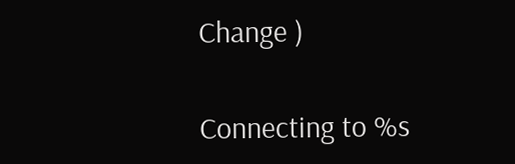Change )

Connecting to %s